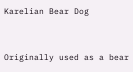Karelian Bear Dog


Originally used as a bear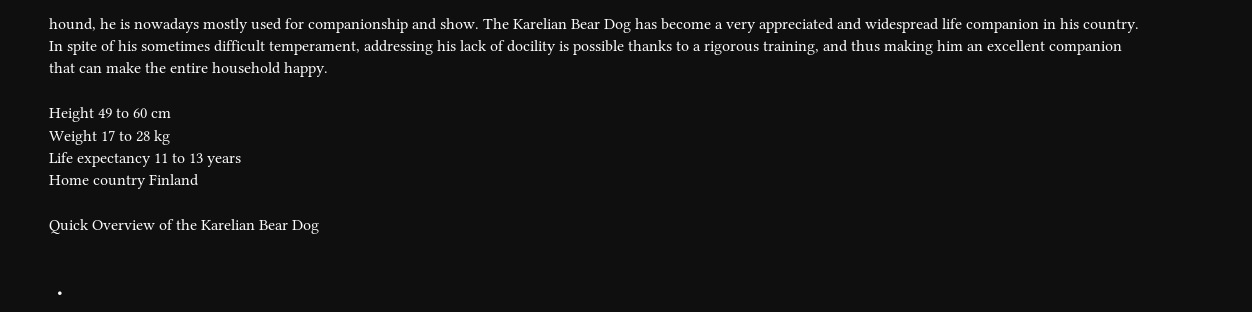hound, he is nowadays mostly used for companionship and show. The Karelian Bear Dog has become a very appreciated and widespread life companion in his country. In spite of his sometimes difficult temperament, addressing his lack of docility is possible thanks to a rigorous training, and thus making him an excellent companion that can make the entire household happy.

Height 49 to 60 cm
Weight 17 to 28 kg
Life expectancy 11 to 13 years
Home country Finland

Quick Overview of the Karelian Bear Dog


  •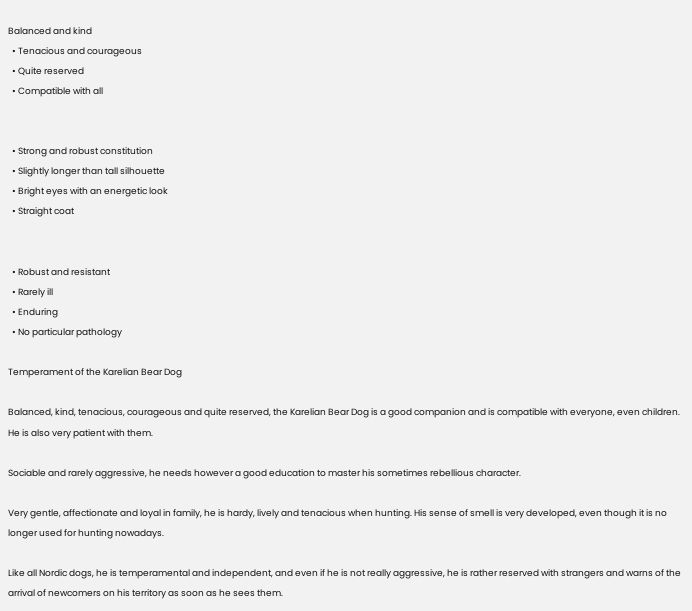Balanced and kind
  • Tenacious and courageous
  • Quite reserved
  • Compatible with all


  • Strong and robust constitution
  • Slightly longer than tall silhouette
  • Bright eyes with an energetic look
  • Straight coat


  • Robust and resistant
  • Rarely ill
  • Enduring
  • No particular pathology

Temperament of the Karelian Bear Dog

Balanced, kind, tenacious, courageous and quite reserved, the Karelian Bear Dog is a good companion and is compatible with everyone, even children. He is also very patient with them.

Sociable and rarely aggressive, he needs however a good education to master his sometimes rebellious character.

Very gentle, affectionate and loyal in family, he is hardy, lively and tenacious when hunting. His sense of smell is very developed, even though it is no longer used for hunting nowadays.

Like all Nordic dogs, he is temperamental and independent, and even if he is not really aggressive, he is rather reserved with strangers and warns of the arrival of newcomers on his territory as soon as he sees them.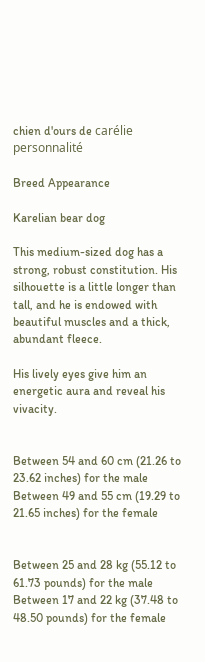chien d'ours de carélie personnalité

Breed Appearance

Karelian bear dog

This medium-sized dog has a strong, robust constitution. His silhouette is a little longer than tall, and he is endowed with beautiful muscles and a thick, abundant fleece.

His lively eyes give him an energetic aura and reveal his vivacity.


Between 54 and 60 cm (21.26 to 23.62 inches) for the male
Between 49 and 55 cm (19.29 to 21.65 inches) for the female


Between 25 and 28 kg (55.12 to 61.73 pounds) for the male
Between 17 and 22 kg (37.48 to 48.50 pounds) for the female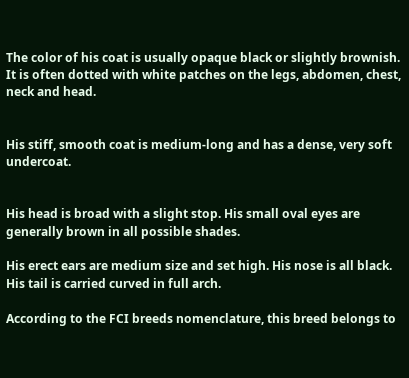The color of his coat is usually opaque black or slightly brownish. It is often dotted with white patches on the legs, abdomen, chest, neck and head.


His stiff, smooth coat is medium-long and has a dense, very soft undercoat.


His head is broad with a slight stop. His small oval eyes are generally brown in all possible shades.

His erect ears are medium size and set high. His nose is all black. His tail is carried curved in full arch.

According to the FCI breeds nomenclature, this breed belongs to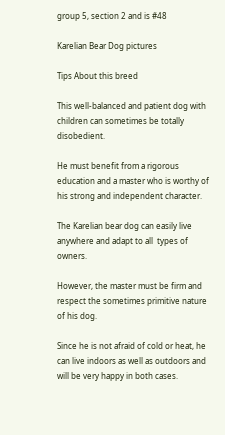group 5, section 2 and is #48

Karelian Bear Dog pictures

Tips About this breed

This well-balanced and patient dog with children can sometimes be totally disobedient.

He must benefit from a rigorous education and a master who is worthy of his strong and independent character.

The Karelian bear dog can easily live anywhere and adapt to all  types of owners.

However, the master must be firm and respect the sometimes primitive nature of his dog.

Since he is not afraid of cold or heat, he can live indoors as well as outdoors and will be very happy in both cases.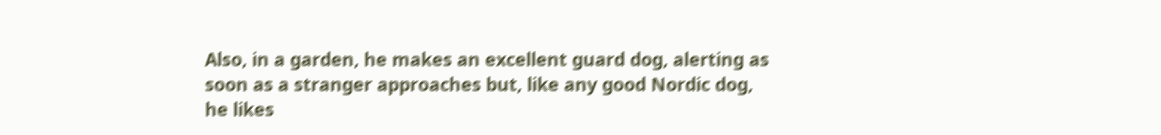Also, in a garden, he makes an excellent guard dog, alerting as soon as a stranger approaches but, like any good Nordic dog, he likes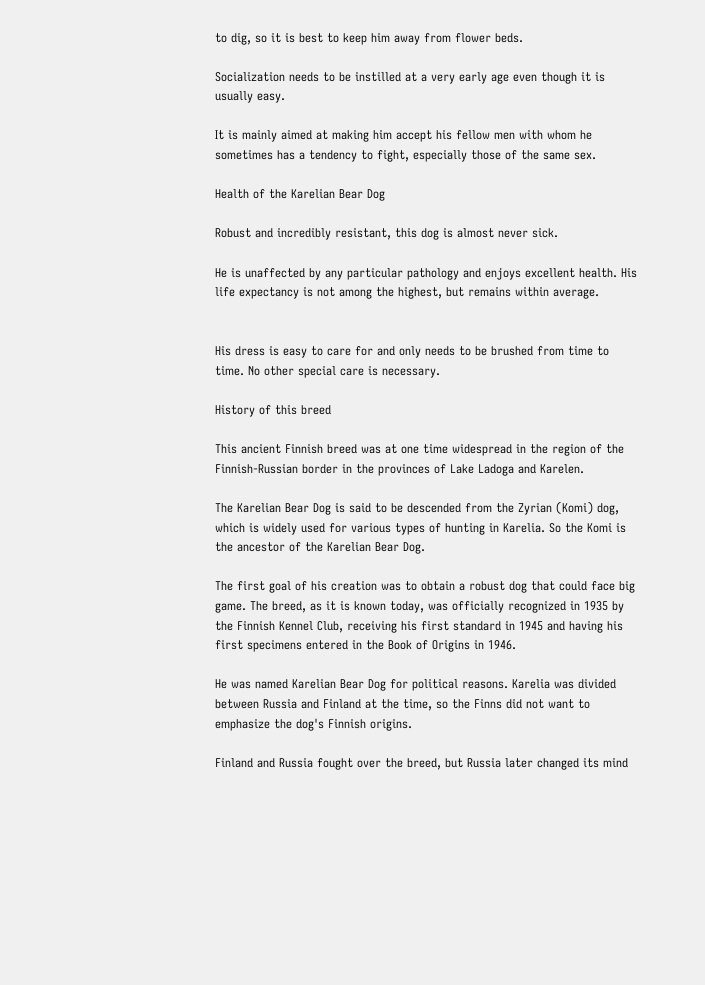to dig, so it is best to keep him away from flower beds.

Socialization needs to be instilled at a very early age even though it is usually easy.

It is mainly aimed at making him accept his fellow men with whom he sometimes has a tendency to fight, especially those of the same sex.

Health of the Karelian Bear Dog

Robust and incredibly resistant, this dog is almost never sick.

He is unaffected by any particular pathology and enjoys excellent health. His life expectancy is not among the highest, but remains within average.


His dress is easy to care for and only needs to be brushed from time to time. No other special care is necessary.

History of this breed

This ancient Finnish breed was at one time widespread in the region of the Finnish-Russian border in the provinces of Lake Ladoga and Karelen.

The Karelian Bear Dog is said to be descended from the Zyrian (Komi) dog, which is widely used for various types of hunting in Karelia. So the Komi is the ancestor of the Karelian Bear Dog.

The first goal of his creation was to obtain a robust dog that could face big game. The breed, as it is known today, was officially recognized in 1935 by the Finnish Kennel Club, receiving his first standard in 1945 and having his first specimens entered in the Book of Origins in 1946.

He was named Karelian Bear Dog for political reasons. Karelia was divided between Russia and Finland at the time, so the Finns did not want to emphasize the dog's Finnish origins.

Finland and Russia fought over the breed, but Russia later changed its mind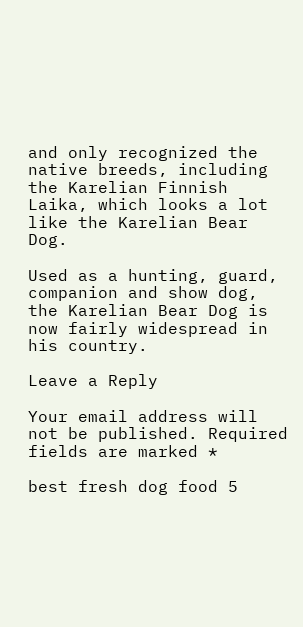and only recognized the native breeds, including the Karelian Finnish Laika, which looks a lot like the Karelian Bear Dog.

Used as a hunting, guard, companion and show dog, the Karelian Bear Dog is now fairly widespread in his country.

Leave a Reply

Your email address will not be published. Required fields are marked *

best fresh dog food 5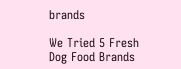brands

We Tried 5 Fresh Dog Food Brands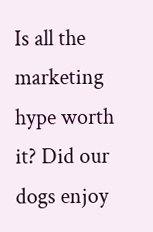Is all the marketing hype worth it? Did our dogs enjoy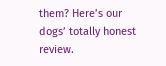them? Here’s our dogs’ totally honest review.